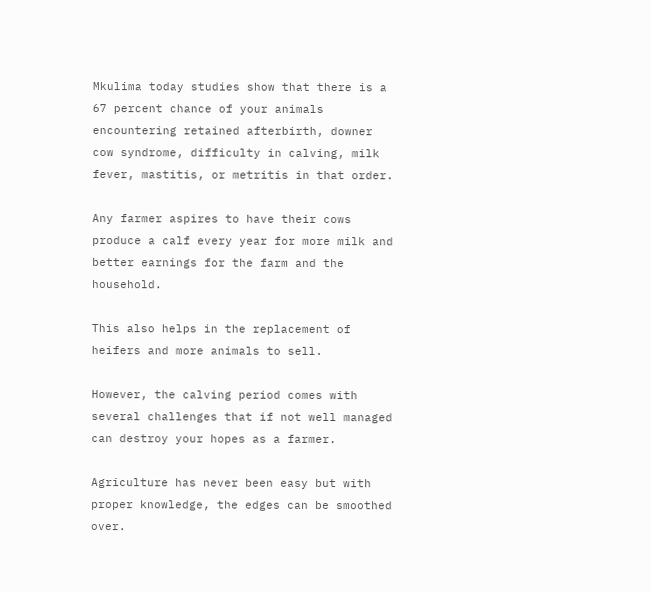Mkulima today studies show that there is a 67 percent chance of your animals encountering retained afterbirth, downer cow syndrome, difficulty in calving, milk fever, mastitis, or metritis in that order.

Any farmer aspires to have their cows produce a calf every year for more milk and better earnings for the farm and the household.

This also helps in the replacement of heifers and more animals to sell.

However, the calving period comes with several challenges that if not well managed can destroy your hopes as a farmer.

Agriculture has never been easy but with proper knowledge, the edges can be smoothed over.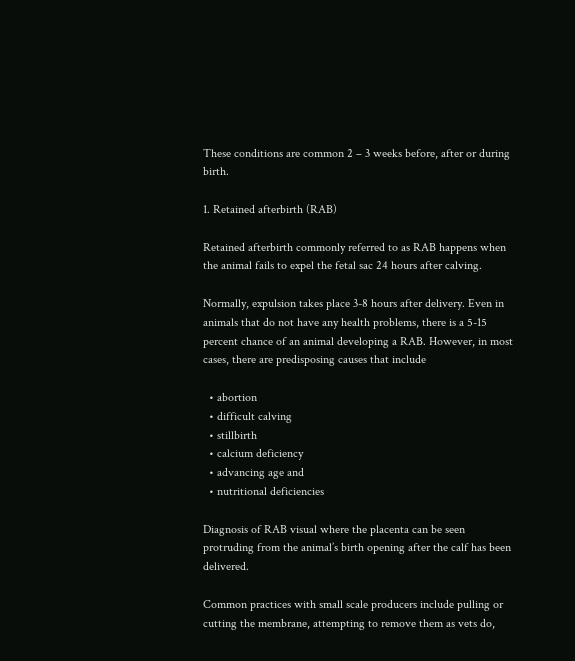These conditions are common 2 – 3 weeks before, after or during birth.

1. Retained afterbirth (RAB)

Retained afterbirth commonly referred to as RAB happens when the animal fails to expel the fetal sac 24 hours after calving.

Normally, expulsion takes place 3-8 hours after delivery. Even in animals that do not have any health problems, there is a 5-15 percent chance of an animal developing a RAB. However, in most cases, there are predisposing causes that include

  • abortion
  • difficult calving
  • stillbirth
  • calcium deficiency
  • advancing age and
  • nutritional deficiencies

Diagnosis of RAB visual where the placenta can be seen protruding from the animal’s birth opening after the calf has been delivered.

Common practices with small scale producers include pulling or cutting the membrane, attempting to remove them as vets do,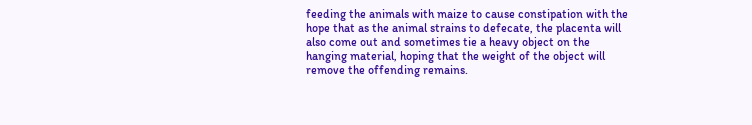feeding the animals with maize to cause constipation with the hope that as the animal strains to defecate, the placenta will also come out and sometimes tie a heavy object on the hanging material, hoping that the weight of the object will remove the offending remains.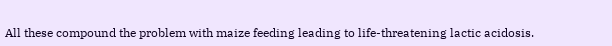All these compound the problem with maize feeding leading to life-threatening lactic acidosis.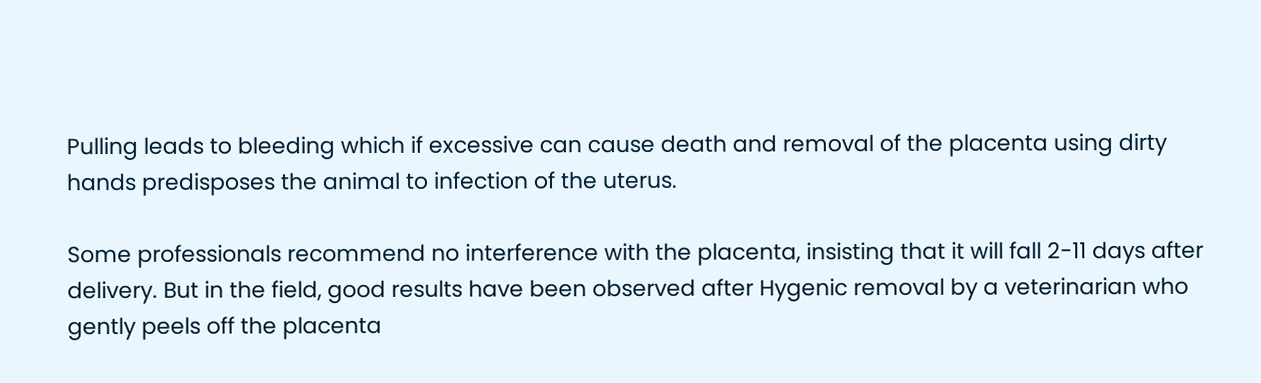Pulling leads to bleeding which if excessive can cause death and removal of the placenta using dirty hands predisposes the animal to infection of the uterus.

Some professionals recommend no interference with the placenta, insisting that it will fall 2-11 days after delivery. But in the field, good results have been observed after Hygenic removal by a veterinarian who gently peels off the placenta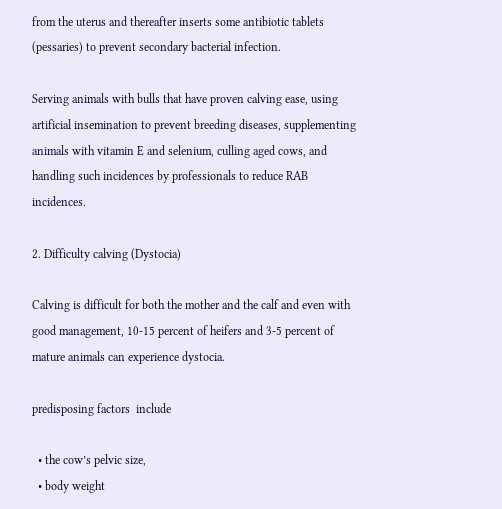from the uterus and thereafter inserts some antibiotic tablets (pessaries) to prevent secondary bacterial infection.

Serving animals with bulls that have proven calving ease, using artificial insemination to prevent breeding diseases, supplementing animals with vitamin E and selenium, culling aged cows, and handling such incidences by professionals to reduce RAB incidences.

2. Difficulty calving (Dystocia)

Calving is difficult for both the mother and the calf and even with good management, 10-15 percent of heifers and 3-5 percent of mature animals can experience dystocia.

predisposing factors  include

  • the cow’s pelvic size,
  • body weight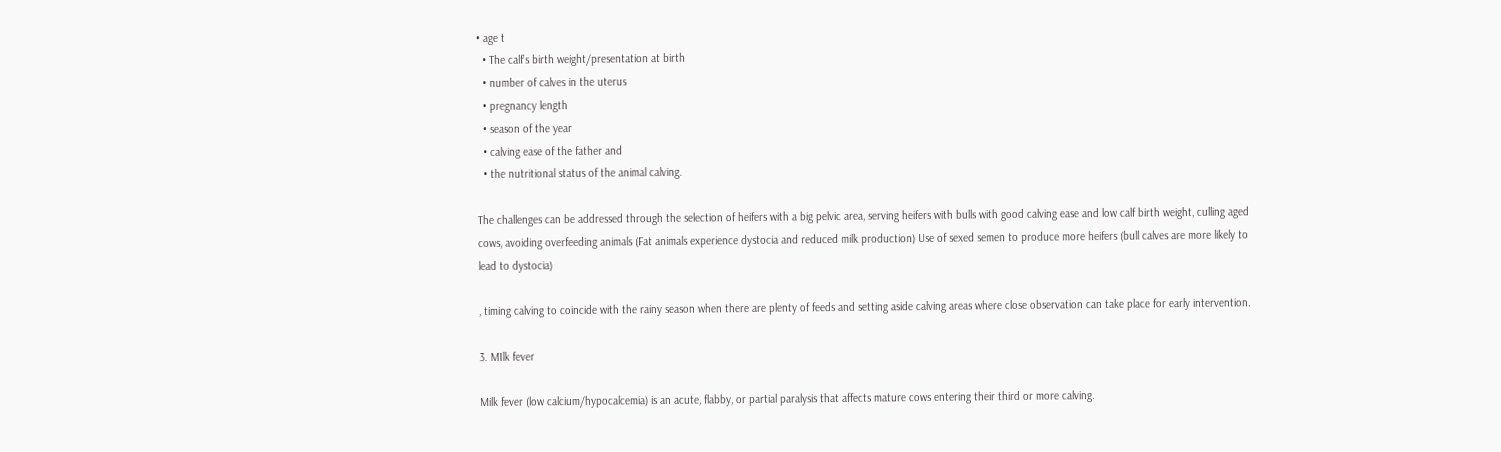• age t
  • The calf’s birth weight/presentation at birth
  • number of calves in the uterus
  • pregnancy length
  • season of the year
  • calving ease of the father and
  • the nutritional status of the animal calving.

The challenges can be addressed through the selection of heifers with a big pelvic area, serving heifers with bulls with good calving ease and low calf birth weight, culling aged cows, avoiding overfeeding animals (Fat animals experience dystocia and reduced milk production) Use of sexed semen to produce more heifers (bull calves are more likely to lead to dystocia)

, timing calving to coincide with the rainy season when there are plenty of feeds and setting aside calving areas where close observation can take place for early intervention.

3. MIlk fever

Milk fever (low calcium/hypocalcemia) is an acute, flabby, or partial paralysis that affects mature cows entering their third or more calving.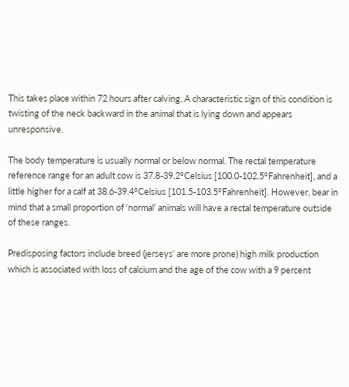This takes place within 72 hours after calving. A characteristic sign of this condition is twisting of the neck backward in the animal that is lying down and appears unresponsive.

The body temperature is usually normal or below normal. The rectal temperature reference range for an adult cow is 37.8-39.2°Celsius [100.0-102.5°Fahrenheit], and a little higher for a calf at 38.6-39.4°Celsius [101.5-103.5°Fahrenheit]. However, bear in mind that a small proportion of ‘normal’ animals will have a rectal temperature outside of these ranges.

Predisposing factors include breed (jerseys’ are more prone) high milk production which is associated with loss of calcium and the age of the cow with a 9 percent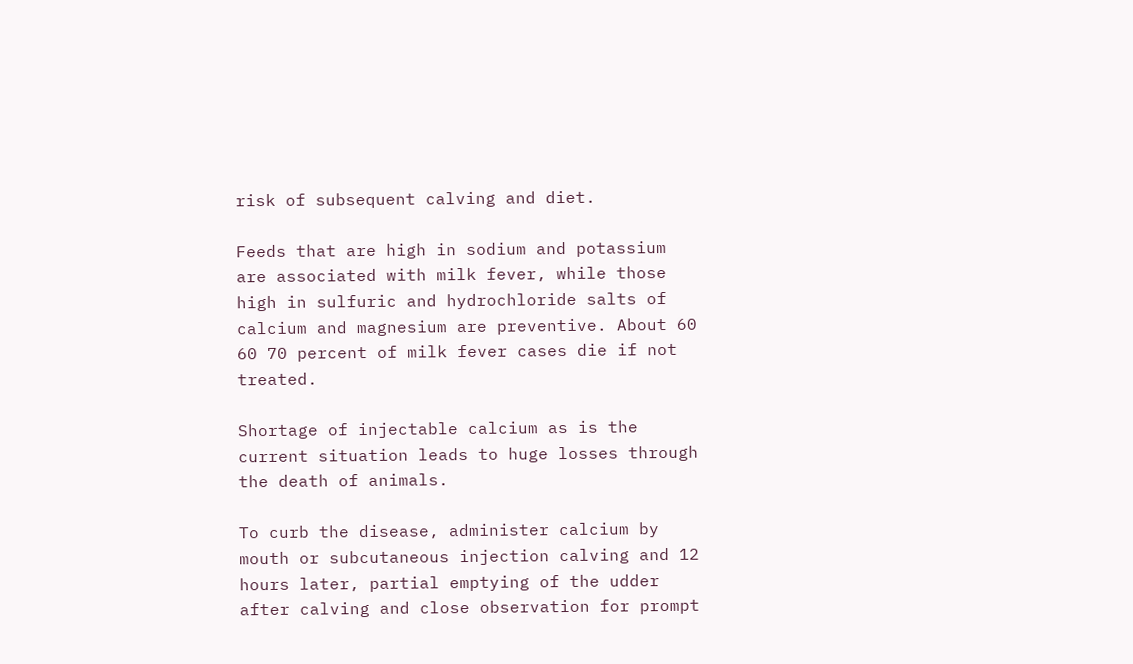risk of subsequent calving and diet.

Feeds that are high in sodium and potassium are associated with milk fever, while those high in sulfuric and hydrochloride salts of calcium and magnesium are preventive. About 60 60 70 percent of milk fever cases die if not treated.

Shortage of injectable calcium as is the current situation leads to huge losses through the death of animals.

To curb the disease, administer calcium by mouth or subcutaneous injection calving and 12 hours later, partial emptying of the udder after calving and close observation for prompt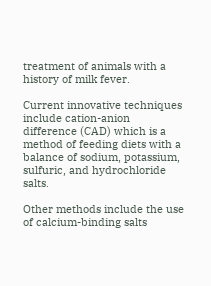treatment of animals with a history of milk fever.

Current innovative techniques include cation-anion difference (CAD) which is a method of feeding diets with a balance of sodium, potassium, sulfuric, and hydrochloride salts.

Other methods include the use of calcium-binding salts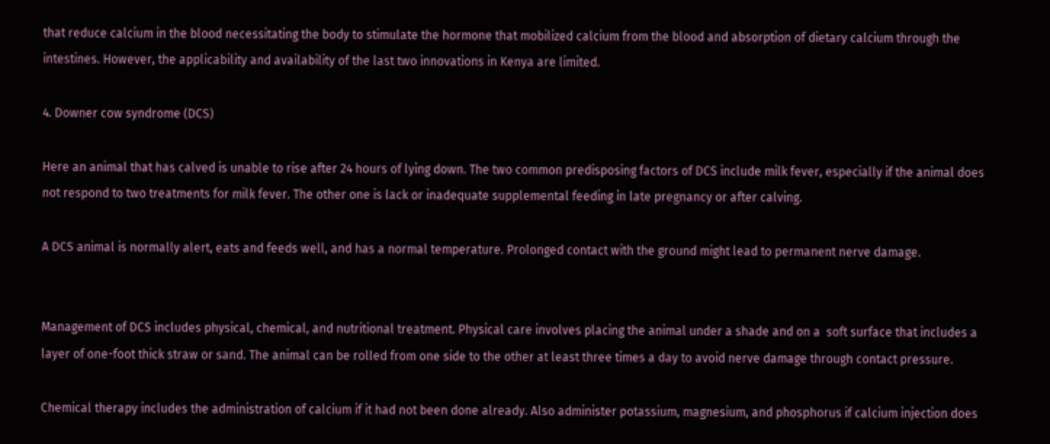that reduce calcium in the blood necessitating the body to stimulate the hormone that mobilized calcium from the blood and absorption of dietary calcium through the intestines. However, the applicability and availability of the last two innovations in Kenya are limited.

4. Downer cow syndrome (DCS)

Here an animal that has calved is unable to rise after 24 hours of lying down. The two common predisposing factors of DCS include milk fever, especially if the animal does not respond to two treatments for milk fever. The other one is lack or inadequate supplemental feeding in late pregnancy or after calving.

A DCS animal is normally alert, eats and feeds well, and has a normal temperature. Prolonged contact with the ground might lead to permanent nerve damage.


Management of DCS includes physical, chemical, and nutritional treatment. Physical care involves placing the animal under a shade and on a  soft surface that includes a layer of one-foot thick straw or sand. The animal can be rolled from one side to the other at least three times a day to avoid nerve damage through contact pressure.

Chemical therapy includes the administration of calcium if it had not been done already. Also administer potassium, magnesium, and phosphorus if calcium injection does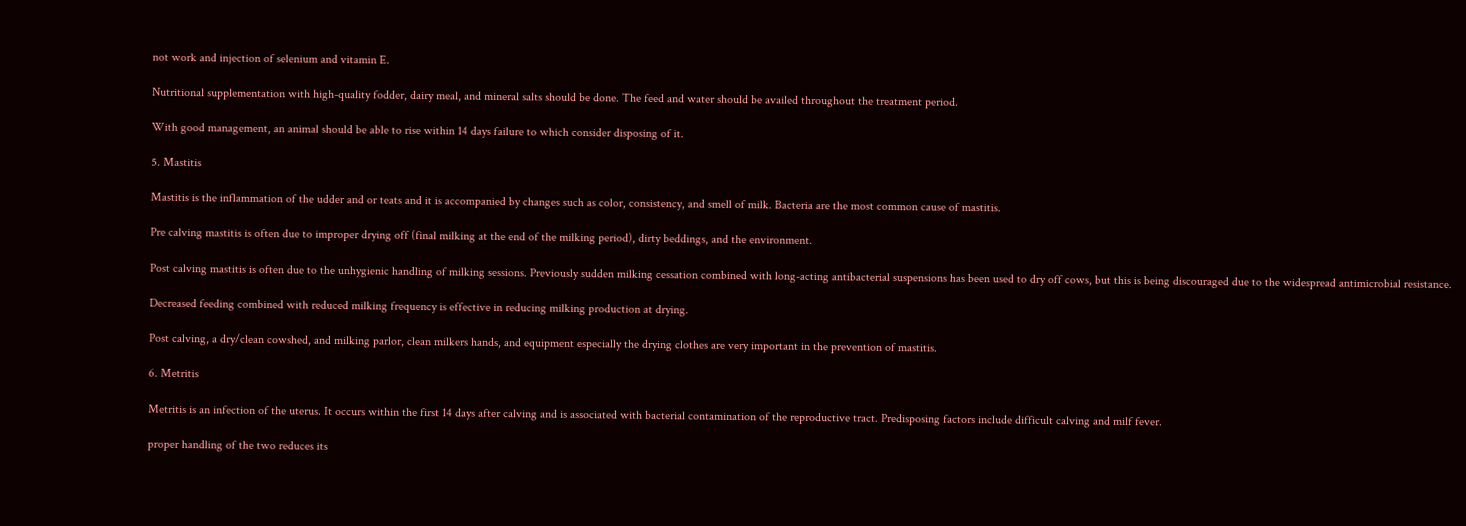not work and injection of selenium and vitamin E.

Nutritional supplementation with high-quality fodder, dairy meal, and mineral salts should be done. The feed and water should be availed throughout the treatment period.

With good management, an animal should be able to rise within 14 days failure to which consider disposing of it.

5. Mastitis

Mastitis is the inflammation of the udder and or teats and it is accompanied by changes such as color, consistency, and smell of milk. Bacteria are the most common cause of mastitis.

Pre calving mastitis is often due to improper drying off (final milking at the end of the milking period), dirty beddings, and the environment.

Post calving mastitis is often due to the unhygienic handling of milking sessions. Previously sudden milking cessation combined with long-acting antibacterial suspensions has been used to dry off cows, but this is being discouraged due to the widespread antimicrobial resistance.

Decreased feeding combined with reduced milking frequency is effective in reducing milking production at drying.

Post calving, a dry/clean cowshed, and milking parlor, clean milkers hands, and equipment especially the drying clothes are very important in the prevention of mastitis.

6. Metritis

Metritis is an infection of the uterus. It occurs within the first 14 days after calving and is associated with bacterial contamination of the reproductive tract. Predisposing factors include difficult calving and milf fever.

proper handling of the two reduces its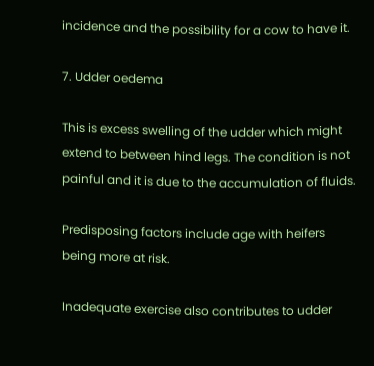incidence and the possibility for a cow to have it.

7. Udder oedema

This is excess swelling of the udder which might extend to between hind legs. The condition is not painful and it is due to the accumulation of fluids.

Predisposing factors include age with heifers being more at risk.

Inadequate exercise also contributes to udder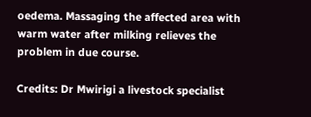oedema. Massaging the affected area with warm water after milking relieves the problem in due course.

Credits: Dr Mwirigi a livestock specialist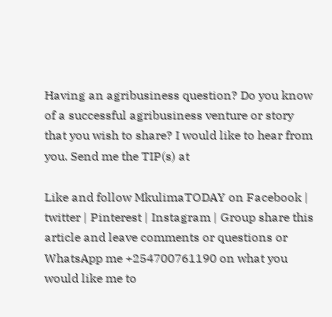Having an agribusiness question? Do you know of a successful agribusiness venture or story that you wish to share? I would like to hear from you. Send me the TIP(s) at

Like and follow MkulimaTODAY on Facebook | twitter | Pinterest | Instagram | Group share this article and leave comments or questions or WhatsApp me +254700761190 on what you would like me to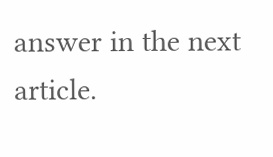answer in the next article.